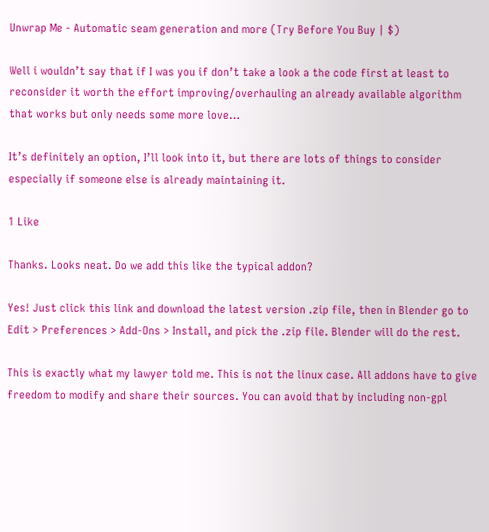Unwrap Me - Automatic seam generation and more (Try Before You Buy | $)

Well i wouldn’t say that if I was you if don’t take a look a the code first at least to reconsider it worth the effort improving/overhauling an already available algorithm that works but only needs some more love…

It’s definitely an option, I’ll look into it, but there are lots of things to consider especially if someone else is already maintaining it.

1 Like

Thanks. Looks neat. Do we add this like the typical addon?

Yes! Just click this link and download the latest version .zip file, then in Blender go to Edit > Preferences > Add-Ons > Install, and pick the .zip file. Blender will do the rest.

This is exactly what my lawyer told me. This is not the linux case. All addons have to give freedom to modify and share their sources. You can avoid that by including non-gpl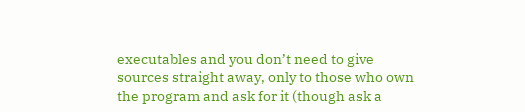executables and you don’t need to give sources straight away, only to those who own the program and ask for it (though ask a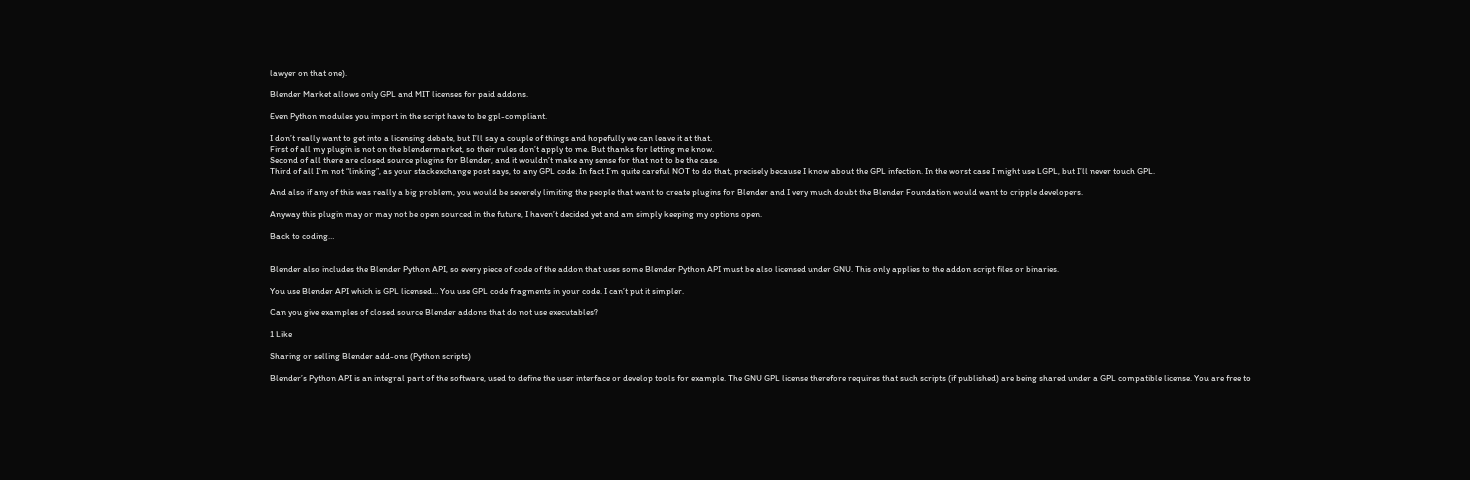lawyer on that one).

Blender Market allows only GPL and MIT licenses for paid addons.

Even Python modules you import in the script have to be gpl-compliant.

I don’t really want to get into a licensing debate, but I’ll say a couple of things and hopefully we can leave it at that.
First of all my plugin is not on the blendermarket, so their rules don’t apply to me. But thanks for letting me know.
Second of all there are closed source plugins for Blender, and it wouldn’t make any sense for that not to be the case.
Third of all I’m not “linking”, as your stackexchange post says, to any GPL code. In fact I’m quite careful NOT to do that, precisely because I know about the GPL infection. In the worst case I might use LGPL, but I’ll never touch GPL.

And also if any of this was really a big problem, you would be severely limiting the people that want to create plugins for Blender and I very much doubt the Blender Foundation would want to cripple developers.

Anyway this plugin may or may not be open sourced in the future, I haven’t decided yet and am simply keeping my options open.

Back to coding…


Blender also includes the Blender Python API, so every piece of code of the addon that uses some Blender Python API must be also licensed under GNU. This only applies to the addon script files or binaries.

You use Blender API which is GPL licensed… You use GPL code fragments in your code. I can’t put it simpler.

Can you give examples of closed source Blender addons that do not use executables?

1 Like

Sharing or selling Blender add-ons (Python scripts)

Blender’s Python API is an integral part of the software, used to define the user interface or develop tools for example. The GNU GPL license therefore requires that such scripts (if published) are being shared under a GPL compatible license. You are free to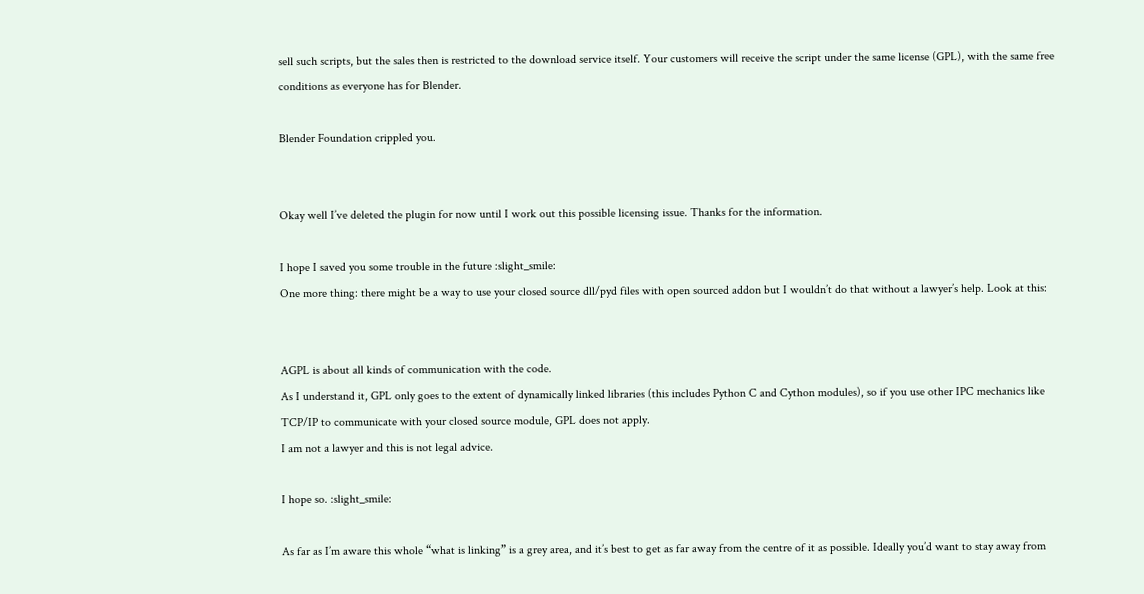sell such scripts, but the sales then is restricted to the download service itself. Your customers will receive the script under the same license (GPL), with the same free conditions as everyone has for Blender.

Blender Foundation crippled you.


Okay well I’ve deleted the plugin for now until I work out this possible licensing issue. Thanks for the information.

I hope I saved you some trouble in the future :slight_smile:
One more thing: there might be a way to use your closed source dll/pyd files with open sourced addon but I wouldn’t do that without a lawyer’s help. Look at this:


AGPL is about all kinds of communication with the code.
As I understand it, GPL only goes to the extent of dynamically linked libraries (this includes Python C and Cython modules), so if you use other IPC mechanics like TCP/IP to communicate with your closed source module, GPL does not apply.
I am not a lawyer and this is not legal advice.

I hope so. :slight_smile:

As far as I’m aware this whole “what is linking” is a grey area, and it’s best to get as far away from the centre of it as possible. Ideally you’d want to stay away from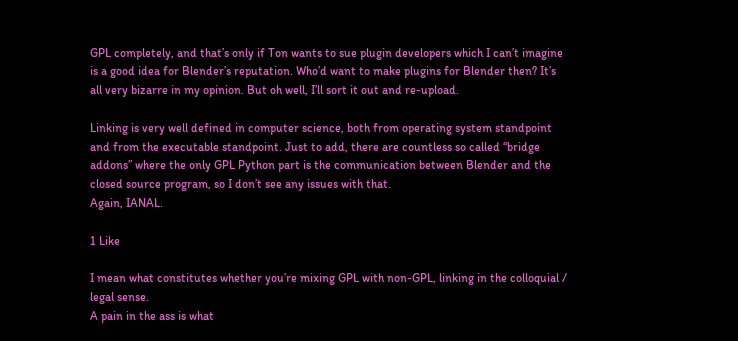GPL completely, and that’s only if Ton wants to sue plugin developers which I can’t imagine is a good idea for Blender’s reputation. Who’d want to make plugins for Blender then? It’s all very bizarre in my opinion. But oh well, I’ll sort it out and re-upload.

Linking is very well defined in computer science, both from operating system standpoint and from the executable standpoint. Just to add, there are countless so called “bridge addons” where the only GPL Python part is the communication between Blender and the closed source program, so I don’t see any issues with that.
Again, IANAL.

1 Like

I mean what constitutes whether you’re mixing GPL with non-GPL, linking in the colloquial / legal sense.
A pain in the ass is what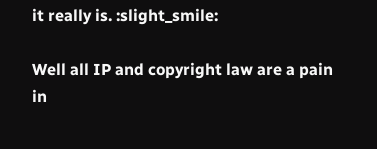it really is. :slight_smile:

Well all IP and copyright law are a pain in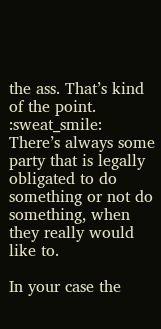the ass. That’s kind of the point. :sweat_smile:
There’s always some party that is legally obligated to do something or not do something, when they really would like to.

In your case the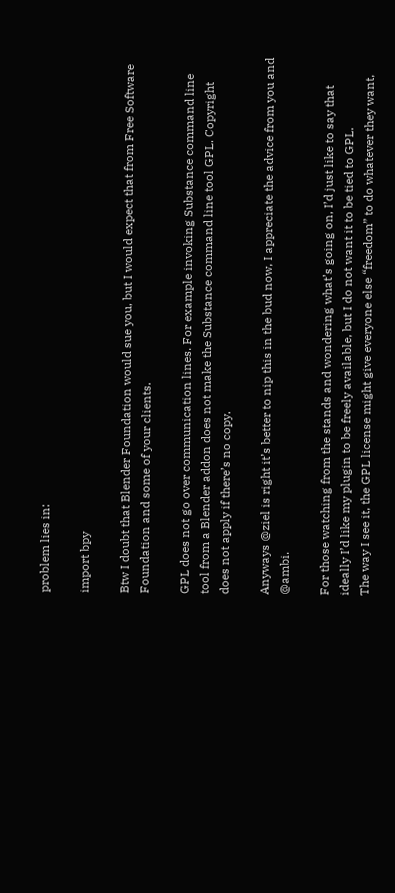problem lies in:

import bpy

Btw I doubt that Blender Foundation would sue you, but I would expect that from Free Software Foundation and some of your clients.

GPL does not go over communication lines. For example invoking Substance command line tool from a Blender addon does not make the Substance command line tool GPL. Copyright does not apply if there’s no copy.

Anyways @ziel is right it’s better to nip this in the bud now, I appreciate the advice from you and @ambi.

For those watching from the stands and wondering what’s going on, I’d just like to say that ideally I’d like my plugin to be freely available, but I do not want it to be tied to GPL.
The way I see it, the GPL license might give everyone else “freedom” to do whatever they want,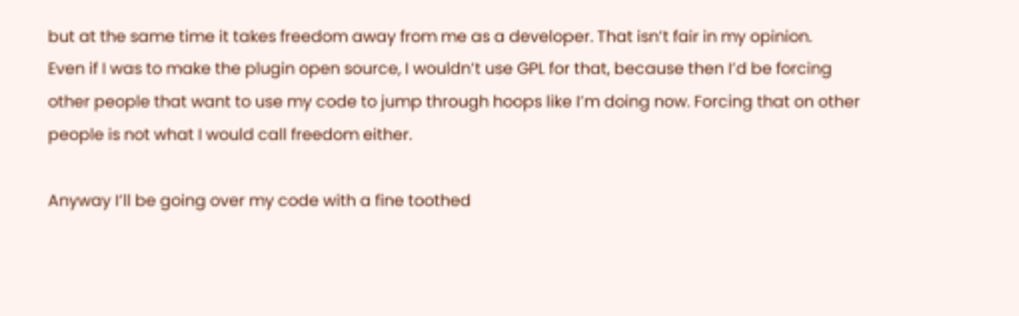but at the same time it takes freedom away from me as a developer. That isn’t fair in my opinion.
Even if I was to make the plugin open source, I wouldn’t use GPL for that, because then I’d be forcing other people that want to use my code to jump through hoops like I’m doing now. Forcing that on other people is not what I would call freedom either.

Anyway I’ll be going over my code with a fine toothed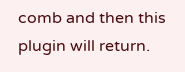comb and then this plugin will return.